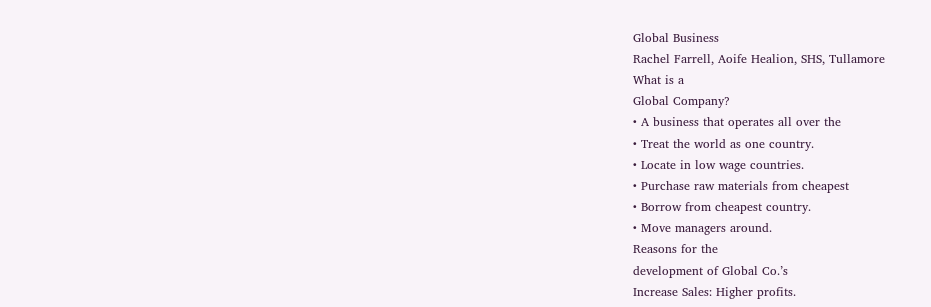Global Business
Rachel Farrell, Aoife Healion, SHS, Tullamore
What is a
Global Company?
• A business that operates all over the
• Treat the world as one country.
• Locate in low wage countries.
• Purchase raw materials from cheapest
• Borrow from cheapest country.
• Move managers around.
Reasons for the
development of Global Co.’s
Increase Sales: Higher profits.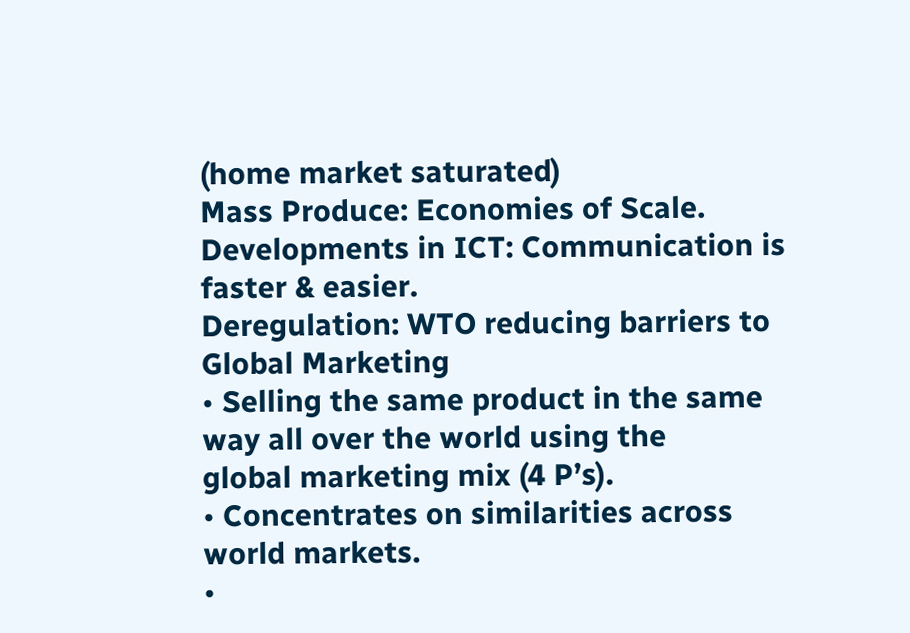(home market saturated)
Mass Produce: Economies of Scale.
Developments in ICT: Communication is
faster & easier.
Deregulation: WTO reducing barriers to
Global Marketing
• Selling the same product in the same
way all over the world using the
global marketing mix (4 P’s).
• Concentrates on similarities across
world markets.
•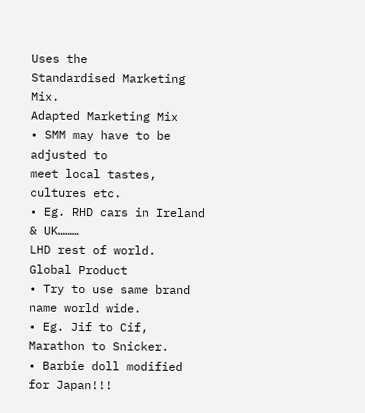Uses the
Standardised Marketing Mix.
Adapted Marketing Mix
• SMM may have to be adjusted to
meet local tastes, cultures etc.
• Eg. RHD cars in Ireland & UK………
LHD rest of world.
Global Product
• Try to use same brand name world wide.
• Eg. Jif to Cif, Marathon to Snicker.
• Barbie doll modified for Japan!!!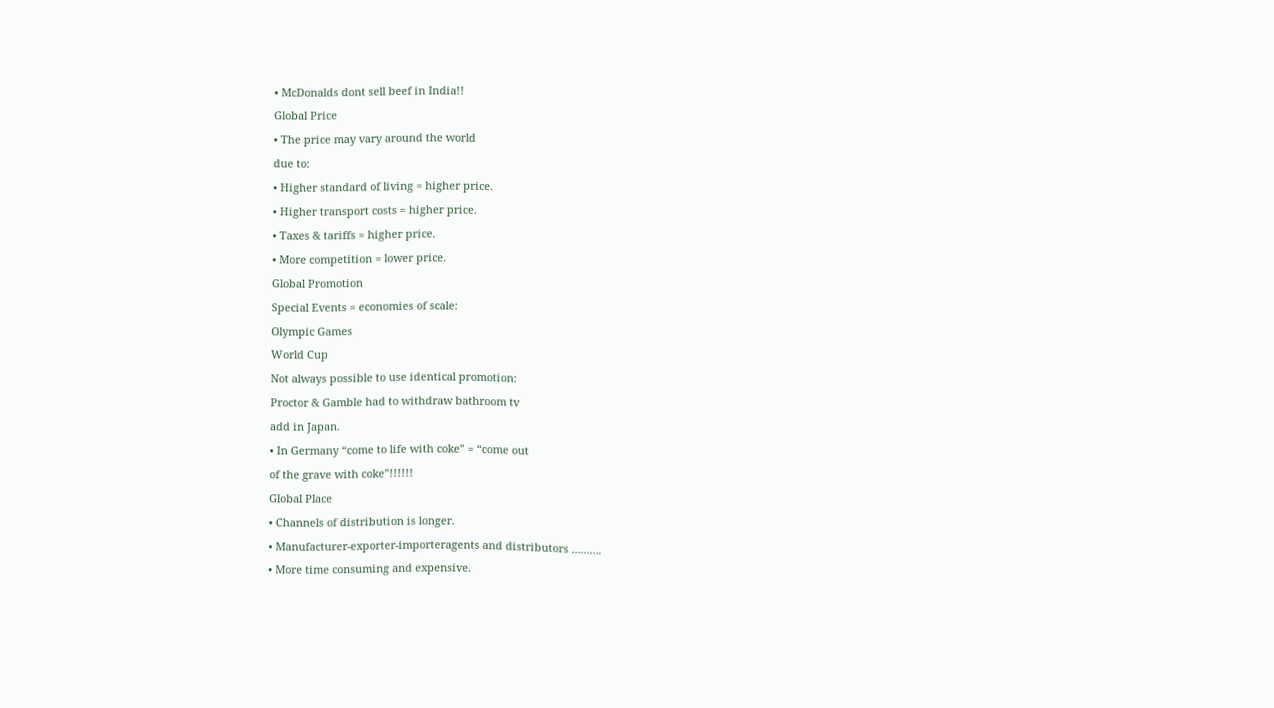• McDonalds dont sell beef in India!!
Global Price
• The price may vary around the world
due to:
• Higher standard of living = higher price.
• Higher transport costs = higher price.
• Taxes & tariffs = higher price.
• More competition = lower price.
Global Promotion
Special Events = economies of scale:
Olympic Games
World Cup
Not always possible to use identical promotion:
Proctor & Gamble had to withdraw bathroom tv
add in Japan.
• In Germany “come to life with coke” = “come out
of the grave with coke”!!!!!!
Global Place
• Channels of distribution is longer.
• Manufacturer-exporter-importeragents and distributors ……….
• More time consuming and expensive.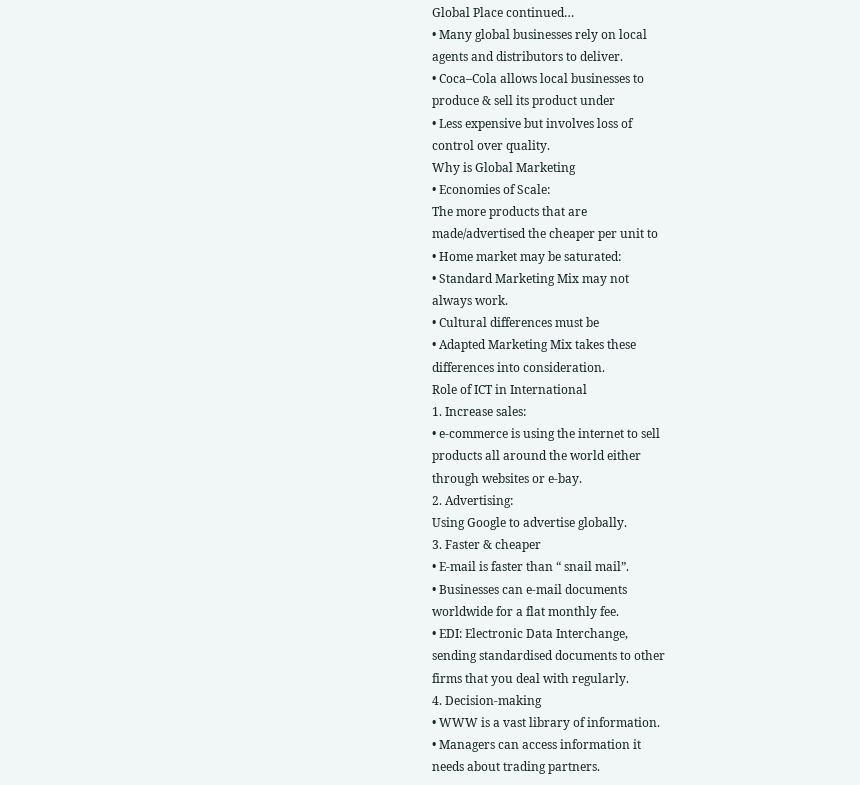Global Place continued…
• Many global businesses rely on local
agents and distributors to deliver.
• Coca–Cola allows local businesses to
produce & sell its product under
• Less expensive but involves loss of
control over quality.
Why is Global Marketing
• Economies of Scale:
The more products that are
made/advertised the cheaper per unit to
• Home market may be saturated:
• Standard Marketing Mix may not
always work.
• Cultural differences must be
• Adapted Marketing Mix takes these
differences into consideration.
Role of ICT in International
1. Increase sales:
• e-commerce is using the internet to sell
products all around the world either
through websites or e-bay.
2. Advertising:
Using Google to advertise globally.
3. Faster & cheaper
• E-mail is faster than “ snail mail”.
• Businesses can e-mail documents
worldwide for a flat monthly fee.
• EDI: Electronic Data Interchange,
sending standardised documents to other
firms that you deal with regularly.
4. Decision-making
• WWW is a vast library of information.
• Managers can access information it
needs about trading partners.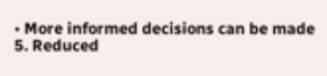• More informed decisions can be made
5. Reduced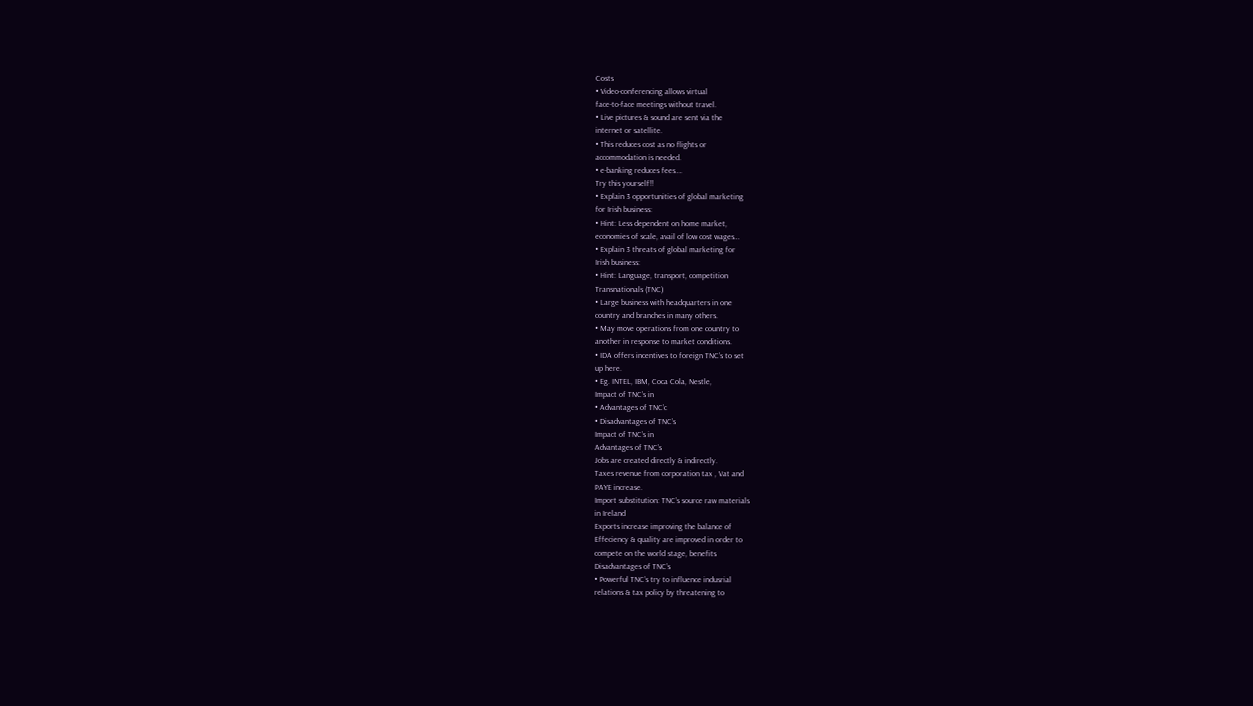Costs
• Video-conferencing allows virtual
face-to-face meetings without travel.
• Live pictures & sound are sent via the
internet or satellite.
• This reduces cost as no flights or
accommodation is needed.
• e-banking reduces fees….
Try this yourself!!
• Explain 3 opportunities of global marketing
for Irish business:
• Hint: Less dependent on home market,
economies of scale, avail of low cost wages…
• Explain 3 threats of global marketing for
Irish business:
• Hint: Language, transport, competition
Transnationals (TNC)
• Large business with headquarters in one
country and branches in many others.
• May move operations from one country to
another in response to market conditions.
• IDA offers incentives to foreign TNC’s to set
up here.
• Eg. INTEL, IBM, Coca Cola, Nestle,
Impact of TNC’s in
• Advantages of TNC’c
• Disadvantages of TNC’s
Impact of TNC’s in
Advantages of TNC’s
Jobs are created directly & indirectly.
Taxes revenue from corporation tax , Vat and
PAYE increase.
Import substitution: TNC’s source raw materials
in Ireland
Exports increase improving the balance of
Effeciency & quality are improved in order to
compete on the world stage, benefits
Disadvantages of TNC’s
• Powerful TNC’s try to influence indusrial
relations & tax policy by threatening to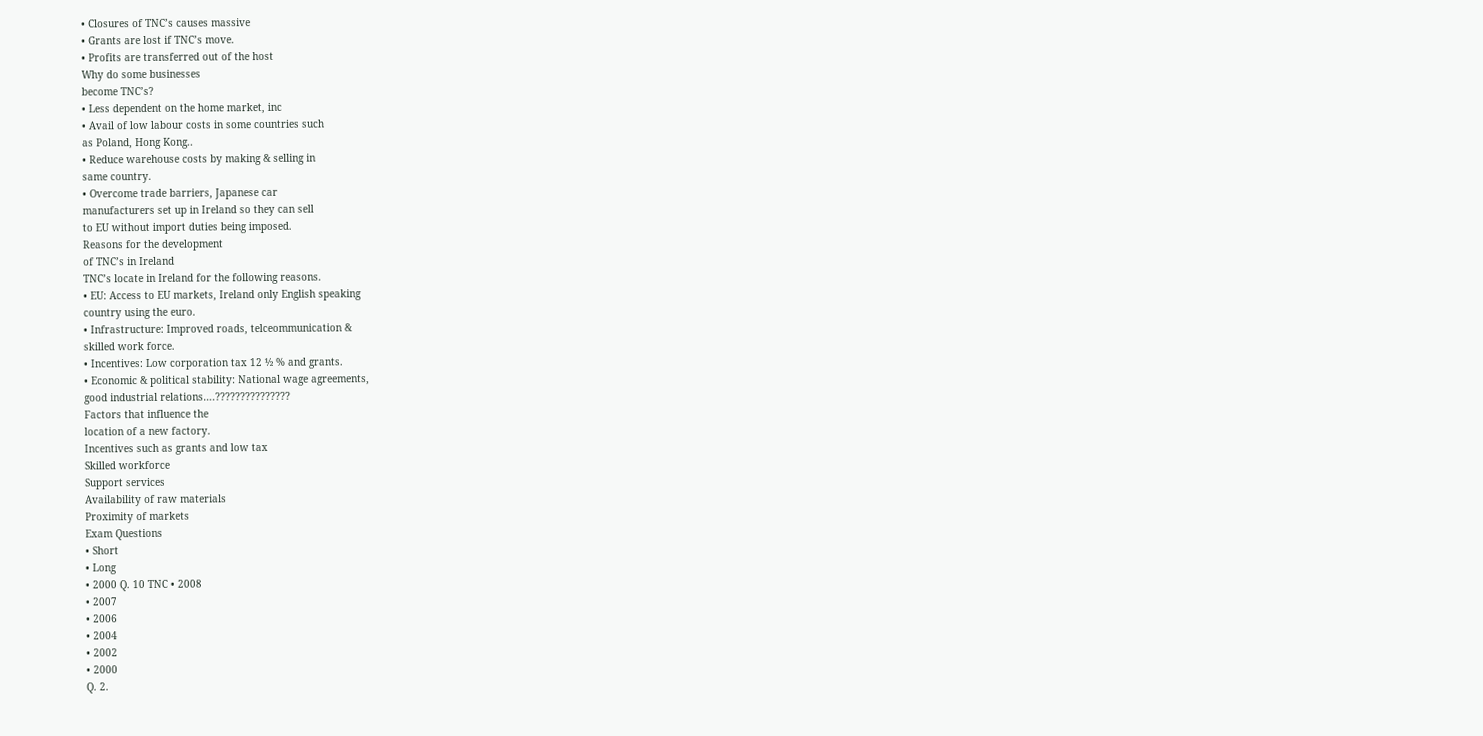• Closures of TNC’s causes massive
• Grants are lost if TNC’s move.
• Profits are transferred out of the host
Why do some businesses
become TNC’s?
• Less dependent on the home market, inc
• Avail of low labour costs in some countries such
as Poland, Hong Kong..
• Reduce warehouse costs by making & selling in
same country.
• Overcome trade barriers, Japanese car
manufacturers set up in Ireland so they can sell
to EU without import duties being imposed.
Reasons for the development
of TNC’s in Ireland
TNC’s locate in Ireland for the following reasons.
• EU: Access to EU markets, Ireland only English speaking
country using the euro.
• Infrastructure: Improved roads, telceommunication &
skilled work force.
• Incentives: Low corporation tax 12 ½ % and grants.
• Economic & political stability: National wage agreements,
good industrial relations….???????????????
Factors that influence the
location of a new factory.
Incentives such as grants and low tax
Skilled workforce
Support services
Availability of raw materials
Proximity of markets
Exam Questions
• Short
• Long
• 2000 Q. 10 TNC • 2008
• 2007
• 2006
• 2004
• 2002
• 2000
Q. 2.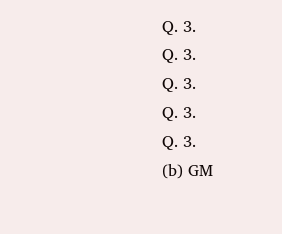Q. 3.
Q. 3.
Q. 3.
Q. 3.
Q. 3.
(b) GM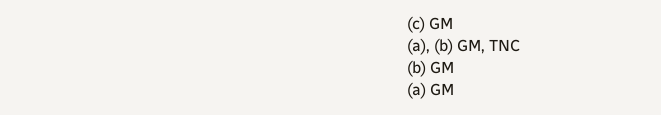(c) GM
(a), (b) GM, TNC
(b) GM
(a) GM